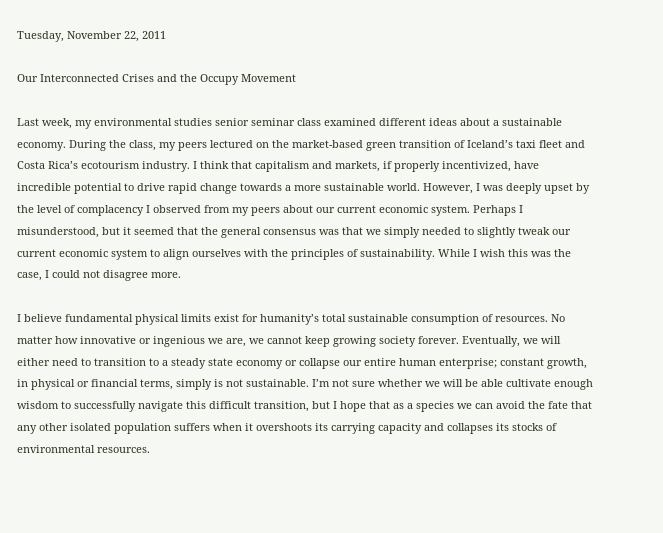Tuesday, November 22, 2011

Our Interconnected Crises and the Occupy Movement

Last week, my environmental studies senior seminar class examined different ideas about a sustainable economy. During the class, my peers lectured on the market-based green transition of Iceland’s taxi fleet and Costa Rica’s ecotourism industry. I think that capitalism and markets, if properly incentivized, have incredible potential to drive rapid change towards a more sustainable world. However, I was deeply upset by the level of complacency I observed from my peers about our current economic system. Perhaps I misunderstood, but it seemed that the general consensus was that we simply needed to slightly tweak our current economic system to align ourselves with the principles of sustainability. While I wish this was the case, I could not disagree more.

I believe fundamental physical limits exist for humanity’s total sustainable consumption of resources. No matter how innovative or ingenious we are, we cannot keep growing society forever. Eventually, we will either need to transition to a steady state economy or collapse our entire human enterprise; constant growth, in physical or financial terms, simply is not sustainable. I’m not sure whether we will be able cultivate enough wisdom to successfully navigate this difficult transition, but I hope that as a species we can avoid the fate that any other isolated population suffers when it overshoots its carrying capacity and collapses its stocks of environmental resources.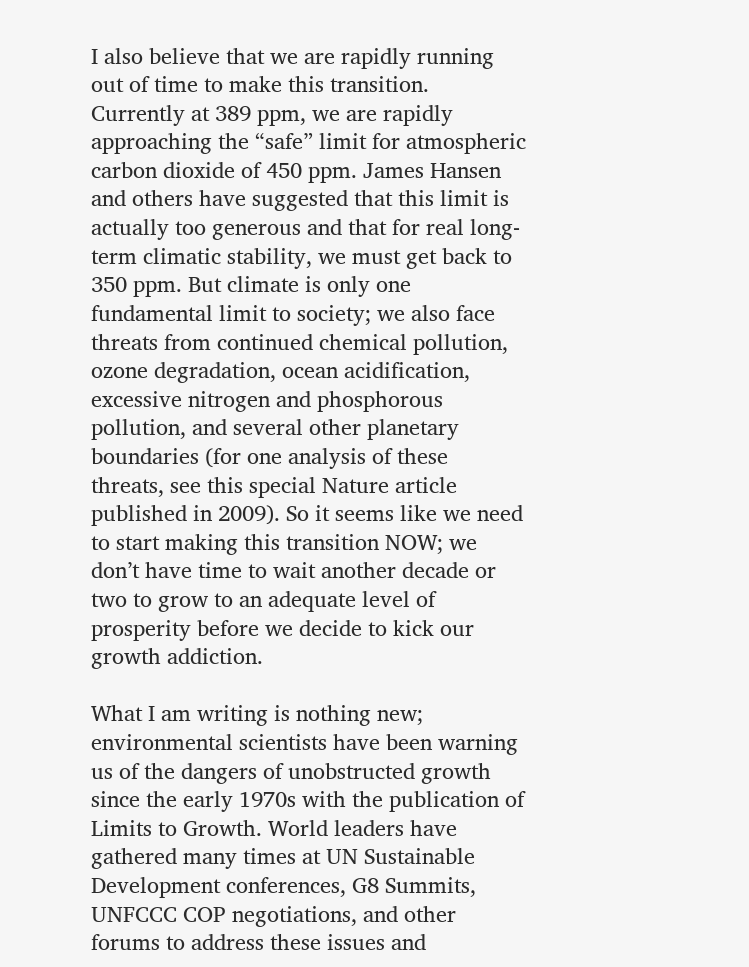I also believe that we are rapidly running out of time to make this transition. Currently at 389 ppm, we are rapidly approaching the “safe” limit for atmospheric carbon dioxide of 450 ppm. James Hansen and others have suggested that this limit is actually too generous and that for real long-term climatic stability, we must get back to 350 ppm. But climate is only one fundamental limit to society; we also face threats from continued chemical pollution, ozone degradation, ocean acidification, excessive nitrogen and phosphorous pollution, and several other planetary boundaries (for one analysis of these threats, see this special Nature article published in 2009). So it seems like we need to start making this transition NOW; we don’t have time to wait another decade or two to grow to an adequate level of prosperity before we decide to kick our growth addiction.

What I am writing is nothing new; environmental scientists have been warning us of the dangers of unobstructed growth since the early 1970s with the publication of Limits to Growth. World leaders have gathered many times at UN Sustainable Development conferences, G8 Summits, UNFCCC COP negotiations, and other forums to address these issues and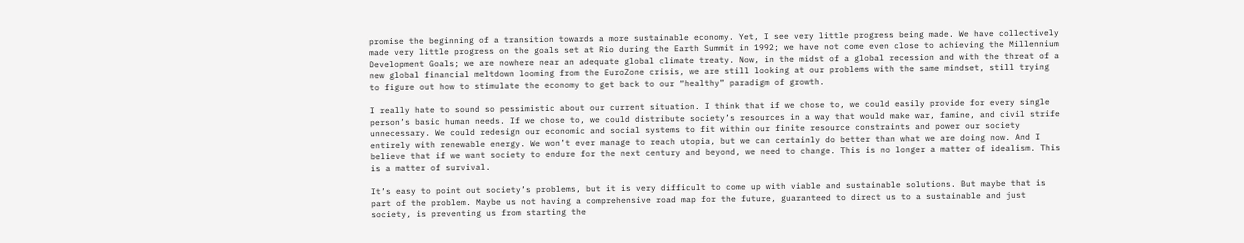promise the beginning of a transition towards a more sustainable economy. Yet, I see very little progress being made. We have collectively made very little progress on the goals set at Rio during the Earth Summit in 1992; we have not come even close to achieving the Millennium Development Goals; we are nowhere near an adequate global climate treaty. Now, in the midst of a global recession and with the threat of a new global financial meltdown looming from the EuroZone crisis, we are still looking at our problems with the same mindset, still trying to figure out how to stimulate the economy to get back to our “healthy” paradigm of growth.

I really hate to sound so pessimistic about our current situation. I think that if we chose to, we could easily provide for every single person’s basic human needs. If we chose to, we could distribute society’s resources in a way that would make war, famine, and civil strife unnecessary. We could redesign our economic and social systems to fit within our finite resource constraints and power our society entirely with renewable energy. We won’t ever manage to reach utopia, but we can certainly do better than what we are doing now. And I believe that if we want society to endure for the next century and beyond, we need to change. This is no longer a matter of idealism. This is a matter of survival.

It’s easy to point out society’s problems, but it is very difficult to come up with viable and sustainable solutions. But maybe that is part of the problem. Maybe us not having a comprehensive road map for the future, guaranteed to direct us to a sustainable and just society, is preventing us from starting the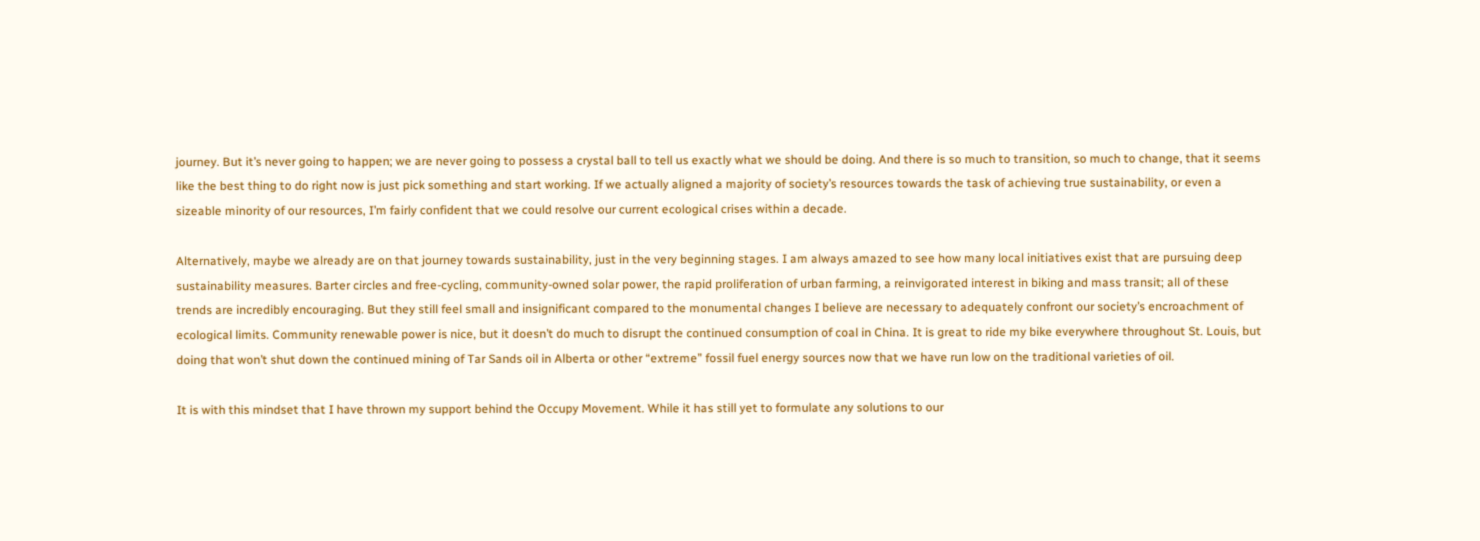journey. But it’s never going to happen; we are never going to possess a crystal ball to tell us exactly what we should be doing. And there is so much to transition, so much to change, that it seems like the best thing to do right now is just pick something and start working. If we actually aligned a majority of society’s resources towards the task of achieving true sustainability, or even a sizeable minority of our resources, I’m fairly confident that we could resolve our current ecological crises within a decade.

Alternatively, maybe we already are on that journey towards sustainability, just in the very beginning stages. I am always amazed to see how many local initiatives exist that are pursuing deep sustainability measures. Barter circles and free-cycling, community-owned solar power, the rapid proliferation of urban farming, a reinvigorated interest in biking and mass transit; all of these trends are incredibly encouraging. But they still feel small and insignificant compared to the monumental changes I believe are necessary to adequately confront our society’s encroachment of ecological limits. Community renewable power is nice, but it doesn’t do much to disrupt the continued consumption of coal in China. It is great to ride my bike everywhere throughout St. Louis, but doing that won’t shut down the continued mining of Tar Sands oil in Alberta or other “extreme” fossil fuel energy sources now that we have run low on the traditional varieties of oil.

It is with this mindset that I have thrown my support behind the Occupy Movement. While it has still yet to formulate any solutions to our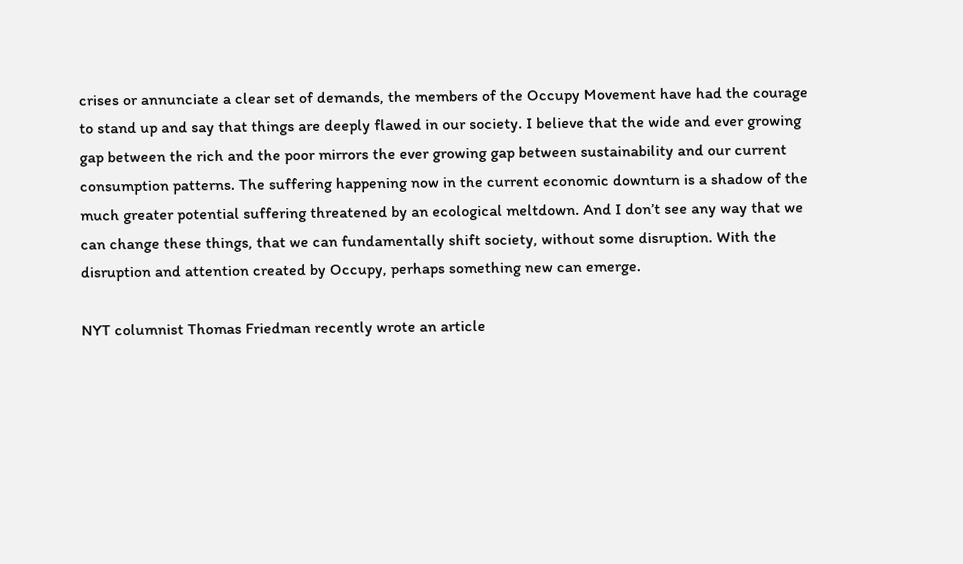crises or annunciate a clear set of demands, the members of the Occupy Movement have had the courage to stand up and say that things are deeply flawed in our society. I believe that the wide and ever growing gap between the rich and the poor mirrors the ever growing gap between sustainability and our current consumption patterns. The suffering happening now in the current economic downturn is a shadow of the much greater potential suffering threatened by an ecological meltdown. And I don’t see any way that we can change these things, that we can fundamentally shift society, without some disruption. With the disruption and attention created by Occupy, perhaps something new can emerge.

NYT columnist Thomas Friedman recently wrote an article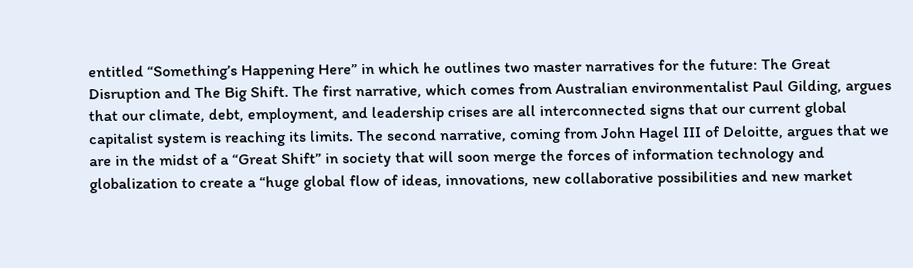entitled “Something’s Happening Here” in which he outlines two master narratives for the future: The Great Disruption and The Big Shift. The first narrative, which comes from Australian environmentalist Paul Gilding, argues that our climate, debt, employment, and leadership crises are all interconnected signs that our current global capitalist system is reaching its limits. The second narrative, coming from John Hagel III of Deloitte, argues that we are in the midst of a “Great Shift” in society that will soon merge the forces of information technology and globalization to create a “huge global flow of ideas, innovations, new collaborative possibilities and new market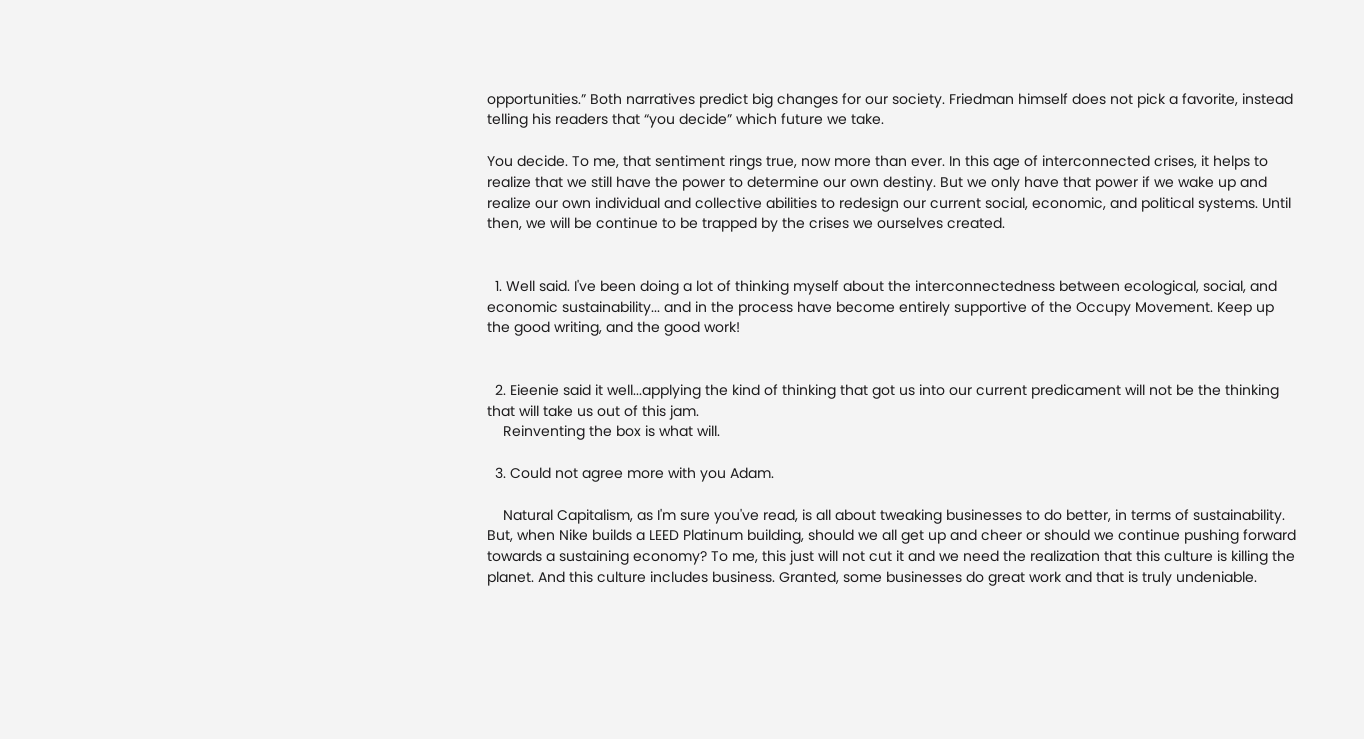opportunities.” Both narratives predict big changes for our society. Friedman himself does not pick a favorite, instead telling his readers that “you decide” which future we take.

You decide. To me, that sentiment rings true, now more than ever. In this age of interconnected crises, it helps to realize that we still have the power to determine our own destiny. But we only have that power if we wake up and realize our own individual and collective abilities to redesign our current social, economic, and political systems. Until then, we will be continue to be trapped by the crises we ourselves created.


  1. Well said. I've been doing a lot of thinking myself about the interconnectedness between ecological, social, and economic sustainability... and in the process have become entirely supportive of the Occupy Movement. Keep up the good writing, and the good work!


  2. Eieenie said it well...applying the kind of thinking that got us into our current predicament will not be the thinking that will take us out of this jam.
    Reinventing the box is what will.

  3. Could not agree more with you Adam.

    Natural Capitalism, as I'm sure you've read, is all about tweaking businesses to do better, in terms of sustainability. But, when Nike builds a LEED Platinum building, should we all get up and cheer or should we continue pushing forward towards a sustaining economy? To me, this just will not cut it and we need the realization that this culture is killing the planet. And this culture includes business. Granted, some businesses do great work and that is truly undeniable.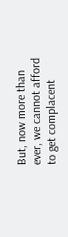But, now more than ever, we cannot afford to get complacent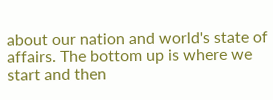about our nation and world's state of affairs. The bottom up is where we start and then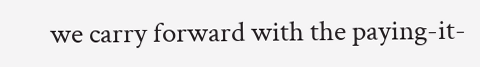we carry forward with the paying-it-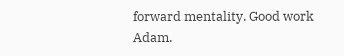forward mentality. Good work Adam.